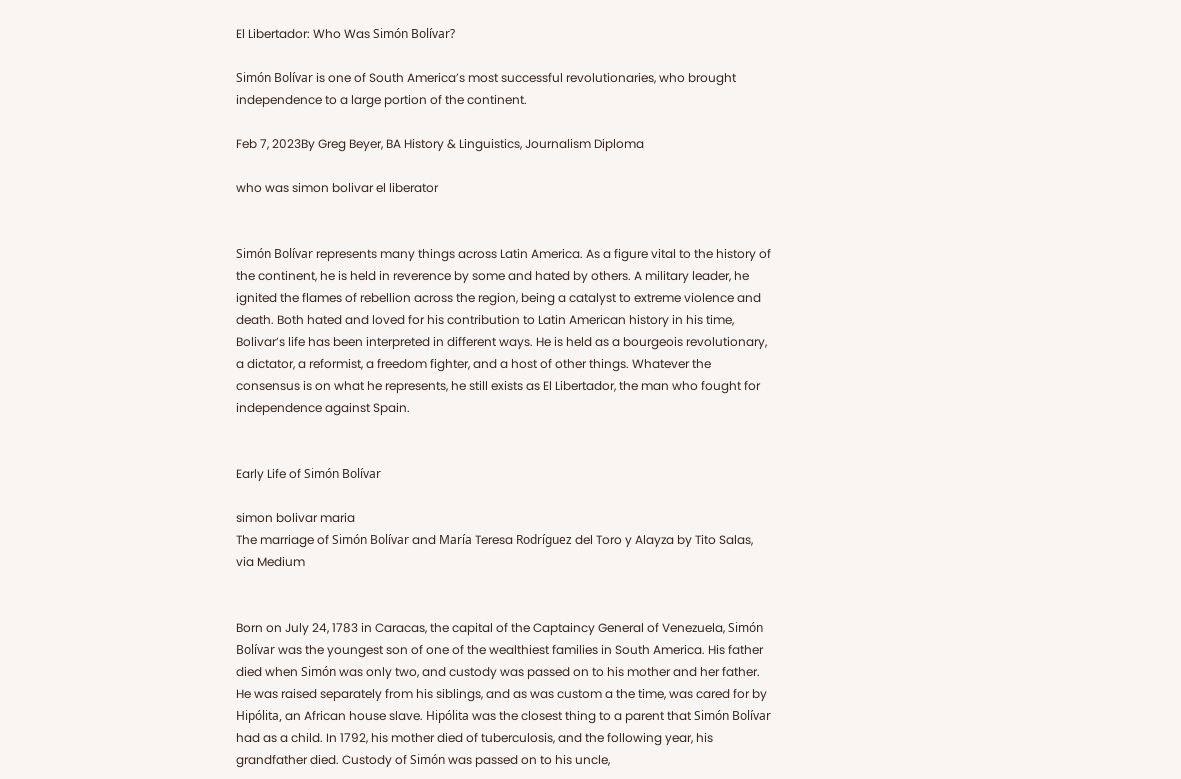El Libertador: Who Was Simón Bolívar?

Simón Bolívar is one of South America’s most successful revolutionaries, who brought independence to a large portion of the continent.

Feb 7, 2023By Greg Beyer, BA History & Linguistics, Journalism Diploma

who was simon bolivar el liberator


Simón Bolívar represents many things across Latin America. As a figure vital to the history of the continent, he is held in reverence by some and hated by others. A military leader, he ignited the flames of rebellion across the region, being a catalyst to extreme violence and death. Both hated and loved for his contribution to Latin American history in his time, Bolivar’s life has been interpreted in different ways. He is held as a bourgeois revolutionary, a dictator, a reformist, a freedom fighter, and a host of other things. Whatever the consensus is on what he represents, he still exists as El Libertador, the man who fought for independence against Spain.


Early Life of Simón Bolívar

simon bolivar maria
The marriage of Simón Bolívar and María Teresa Rodríguez del Toro y Alayza by Tito Salas, via Medium


Born on July 24, 1783 in Caracas, the capital of the Captaincy General of Venezuela, Simón Bolívar was the youngest son of one of the wealthiest families in South America. His father died when Simón was only two, and custody was passed on to his mother and her father. He was raised separately from his siblings, and as was custom a the time, was cared for by Hipólita, an African house slave. Hipólita was the closest thing to a parent that Simón Bolívar had as a child. In 1792, his mother died of tuberculosis, and the following year, his grandfather died. Custody of Simón was passed on to his uncle,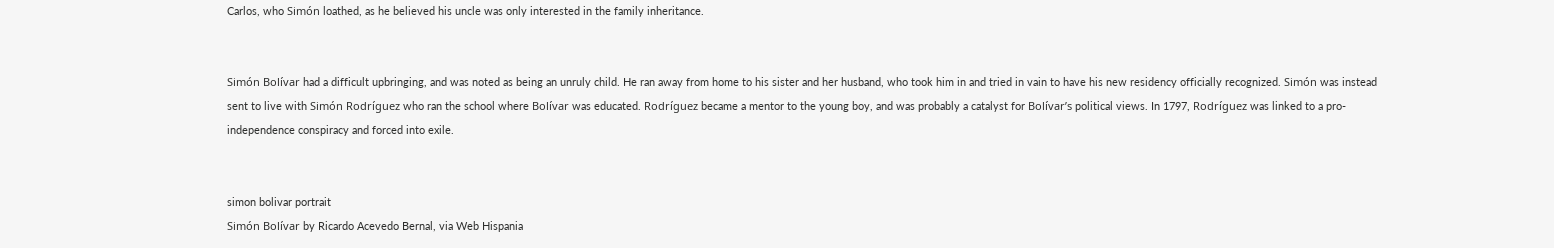Carlos, who Simón loathed, as he believed his uncle was only interested in the family inheritance.


Simón Bolívar had a difficult upbringing, and was noted as being an unruly child. He ran away from home to his sister and her husband, who took him in and tried in vain to have his new residency officially recognized. Simón was instead sent to live with Simón Rodríguez who ran the school where Bolívar was educated. Rodríguez became a mentor to the young boy, and was probably a catalyst for Bolívar’s political views. In 1797, Rodríguez was linked to a pro-independence conspiracy and forced into exile.


simon bolivar portrait
Simón Bolívar by Ricardo Acevedo Bernal, via Web Hispania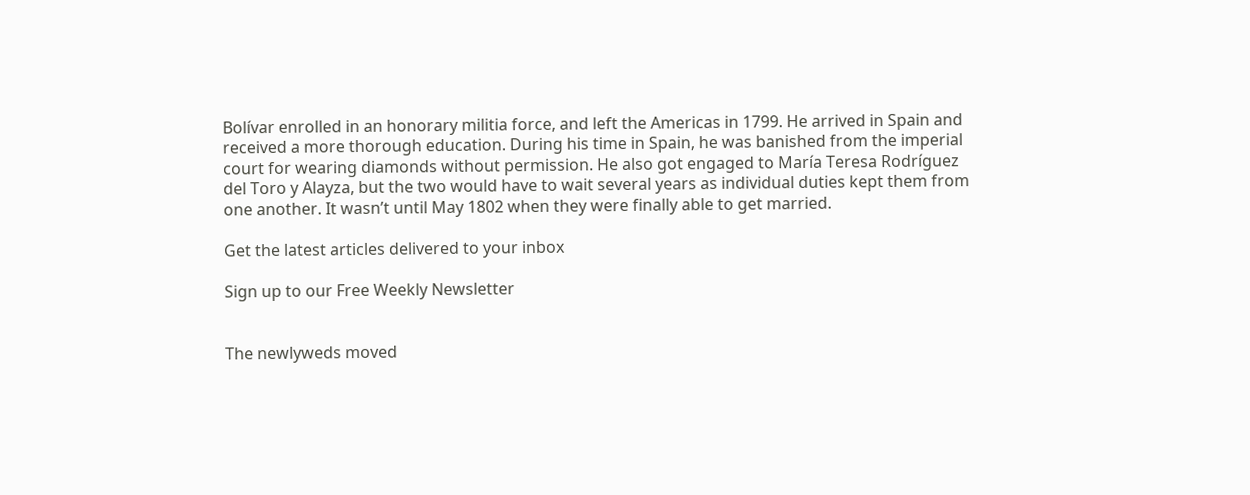Bolívar enrolled in an honorary militia force, and left the Americas in 1799. He arrived in Spain and received a more thorough education. During his time in Spain, he was banished from the imperial court for wearing diamonds without permission. He also got engaged to María Teresa Rodríguez del Toro y Alayza, but the two would have to wait several years as individual duties kept them from one another. It wasn’t until May 1802 when they were finally able to get married.

Get the latest articles delivered to your inbox

Sign up to our Free Weekly Newsletter


The newlyweds moved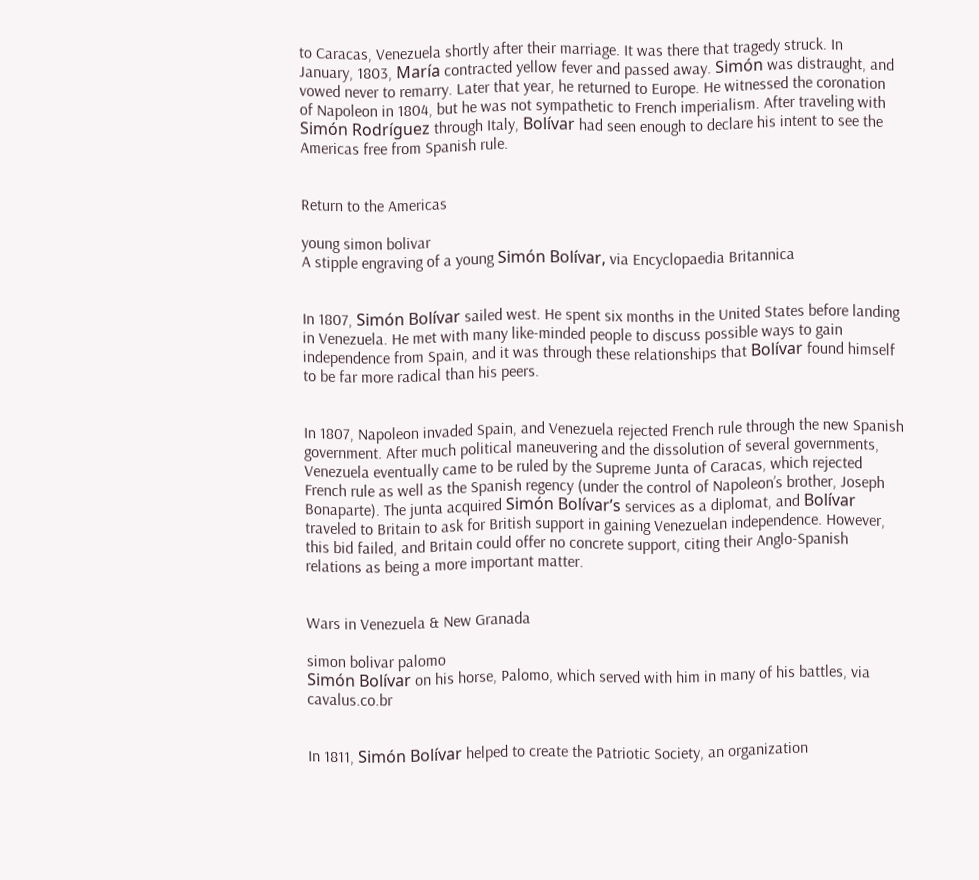to Caracas, Venezuela shortly after their marriage. It was there that tragedy struck. In January, 1803, María contracted yellow fever and passed away. Simón was distraught, and vowed never to remarry. Later that year, he returned to Europe. He witnessed the coronation of Napoleon in 1804, but he was not sympathetic to French imperialism. After traveling with Simón Rodríguez through Italy, Bolívar had seen enough to declare his intent to see the Americas free from Spanish rule.


Return to the Americas

young simon bolivar
A stipple engraving of a young Simón Bolívar, via Encyclopaedia Britannica


In 1807, Simón Bolívar sailed west. He spent six months in the United States before landing in Venezuela. He met with many like-minded people to discuss possible ways to gain independence from Spain, and it was through these relationships that Bolívar found himself to be far more radical than his peers.


In 1807, Napoleon invaded Spain, and Venezuela rejected French rule through the new Spanish government. After much political maneuvering and the dissolution of several governments, Venezuela eventually came to be ruled by the Supreme Junta of Caracas, which rejected French rule as well as the Spanish regency (under the control of Napoleon’s brother, Joseph Bonaparte). The junta acquired Simón Bolívar’s services as a diplomat, and Bolívar traveled to Britain to ask for British support in gaining Venezuelan independence. However, this bid failed, and Britain could offer no concrete support, citing their Anglo-Spanish relations as being a more important matter.


Wars in Venezuela & New Granada

simon bolivar palomo
Simón Bolívar on his horse, Palomo, which served with him in many of his battles, via cavalus.co.br


In 1811, Simón Bolívar helped to create the Patriotic Society, an organization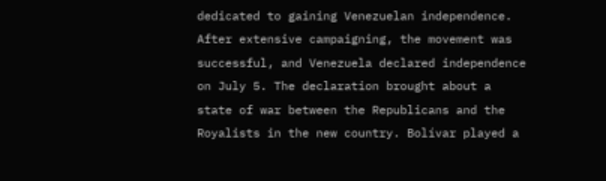dedicated to gaining Venezuelan independence. After extensive campaigning, the movement was successful, and Venezuela declared independence on July 5. The declaration brought about a state of war between the Republicans and the Royalists in the new country. Bolívar played a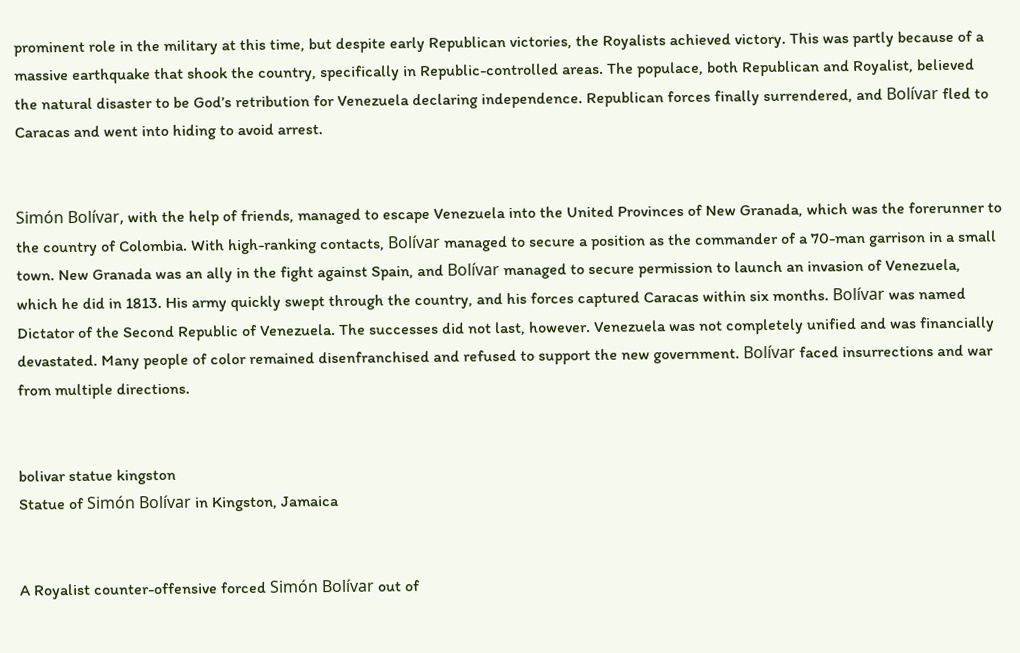prominent role in the military at this time, but despite early Republican victories, the Royalists achieved victory. This was partly because of a massive earthquake that shook the country, specifically in Republic-controlled areas. The populace, both Republican and Royalist, believed the natural disaster to be God’s retribution for Venezuela declaring independence. Republican forces finally surrendered, and Bolívar fled to Caracas and went into hiding to avoid arrest.


Simón Bolívar, with the help of friends, managed to escape Venezuela into the United Provinces of New Granada, which was the forerunner to the country of Colombia. With high-ranking contacts, Bolívar managed to secure a position as the commander of a 70-man garrison in a small town. New Granada was an ally in the fight against Spain, and Bolívar managed to secure permission to launch an invasion of Venezuela, which he did in 1813. His army quickly swept through the country, and his forces captured Caracas within six months. Bolívar was named Dictator of the Second Republic of Venezuela. The successes did not last, however. Venezuela was not completely unified and was financially devastated. Many people of color remained disenfranchised and refused to support the new government. Bolívar faced insurrections and war from multiple directions.


bolivar statue kingston
Statue of Simón Bolívar in Kingston, Jamaica


A Royalist counter-offensive forced Simón Bolívar out of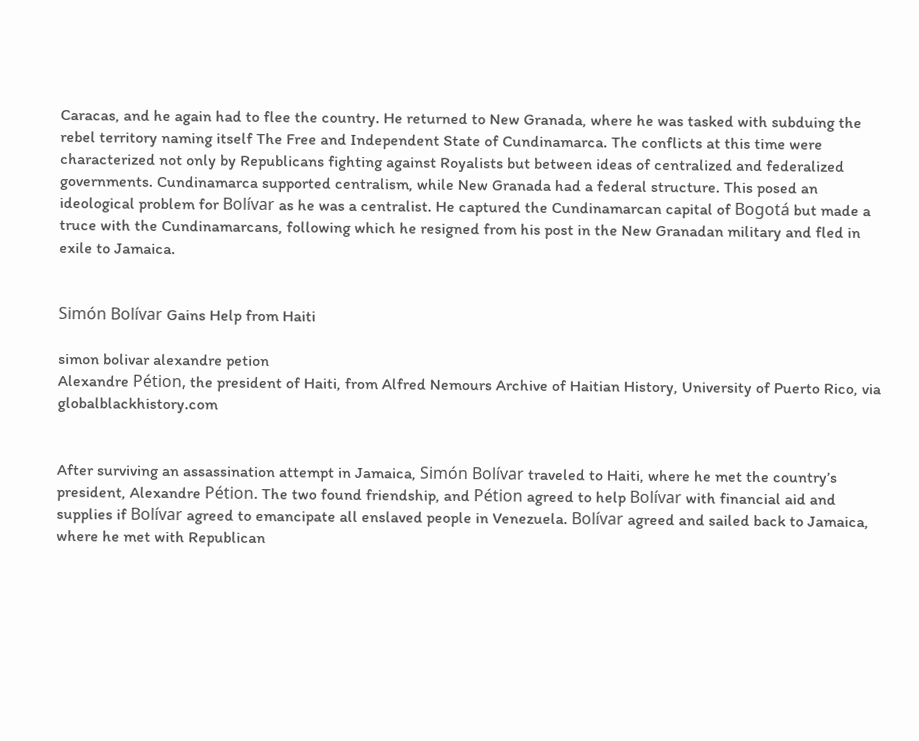Caracas, and he again had to flee the country. He returned to New Granada, where he was tasked with subduing the rebel territory naming itself The Free and Independent State of Cundinamarca. The conflicts at this time were characterized not only by Republicans fighting against Royalists but between ideas of centralized and federalized governments. Cundinamarca supported centralism, while New Granada had a federal structure. This posed an ideological problem for Bolívar as he was a centralist. He captured the Cundinamarcan capital of Bogotá but made a truce with the Cundinamarcans, following which he resigned from his post in the New Granadan military and fled in exile to Jamaica.


Simón Bolívar Gains Help from Haiti

simon bolivar alexandre petion
Alexandre Pétion, the president of Haiti, from Alfred Nemours Archive of Haitian History, University of Puerto Rico, via globalblackhistory.com


After surviving an assassination attempt in Jamaica, Simón Bolívar traveled to Haiti, where he met the country’s president, Alexandre Pétion. The two found friendship, and Pétion agreed to help Bolívar with financial aid and supplies if Bolívar agreed to emancipate all enslaved people in Venezuela. Bolívar agreed and sailed back to Jamaica, where he met with Republican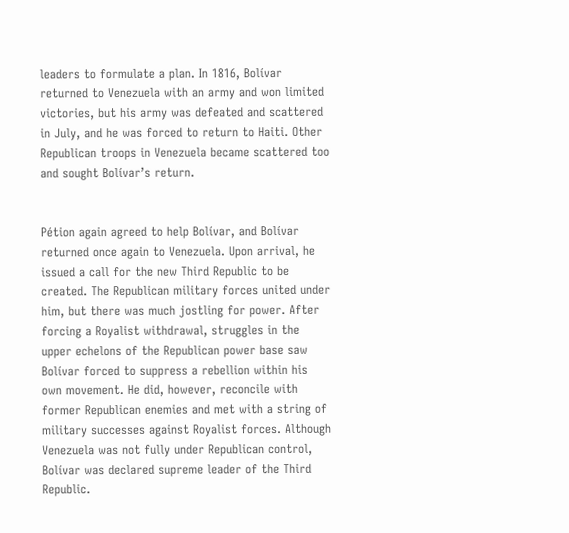leaders to formulate a plan. In 1816, Bolívar returned to Venezuela with an army and won limited victories, but his army was defeated and scattered in July, and he was forced to return to Haiti. Other Republican troops in Venezuela became scattered too and sought Bolívar’s return.


Pétion again agreed to help Bolívar, and Bolívar returned once again to Venezuela. Upon arrival, he issued a call for the new Third Republic to be created. The Republican military forces united under him, but there was much jostling for power. After forcing a Royalist withdrawal, struggles in the upper echelons of the Republican power base saw Bolívar forced to suppress a rebellion within his own movement. He did, however, reconcile with former Republican enemies and met with a string of military successes against Royalist forces. Although Venezuela was not fully under Republican control, Bolívar was declared supreme leader of the Third Republic.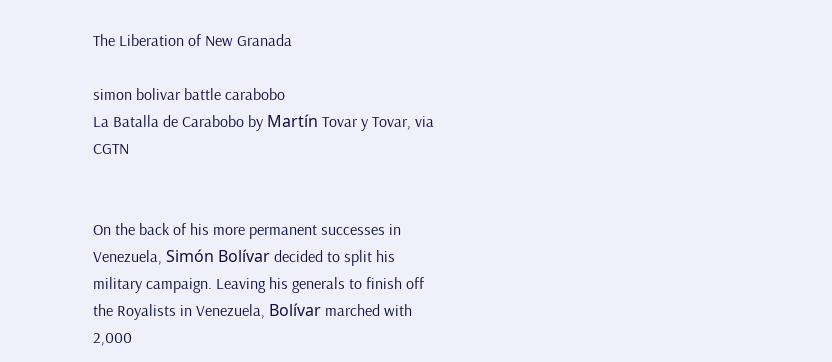The Liberation of New Granada

simon bolivar battle carabobo
La Batalla de Carabobo by Martín Tovar y Tovar, via CGTN


On the back of his more permanent successes in Venezuela, Simón Bolívar decided to split his military campaign. Leaving his generals to finish off the Royalists in Venezuela, Bolívar marched with 2,000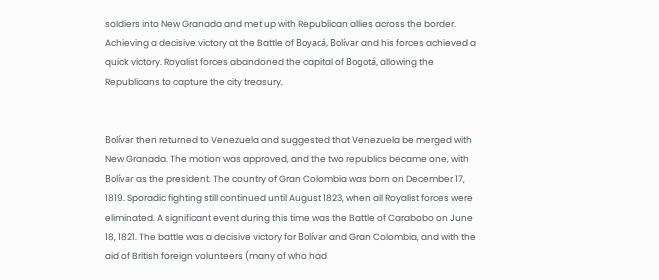soldiers into New Granada and met up with Republican allies across the border. Achieving a decisive victory at the Battle of Boyacá, Bolívar and his forces achieved a quick victory. Royalist forces abandoned the capital of Bogotá, allowing the Republicans to capture the city treasury.


Bolívar then returned to Venezuela and suggested that Venezuela be merged with New Granada. The motion was approved, and the two republics became one, with Bolívar as the president. The country of Gran Colombia was born on December 17, 1819. Sporadic fighting still continued until August 1823, when all Royalist forces were eliminated. A significant event during this time was the Battle of Carabobo on June 18, 1821. The battle was a decisive victory for Bolívar and Gran Colombia, and with the aid of British foreign volunteers (many of who had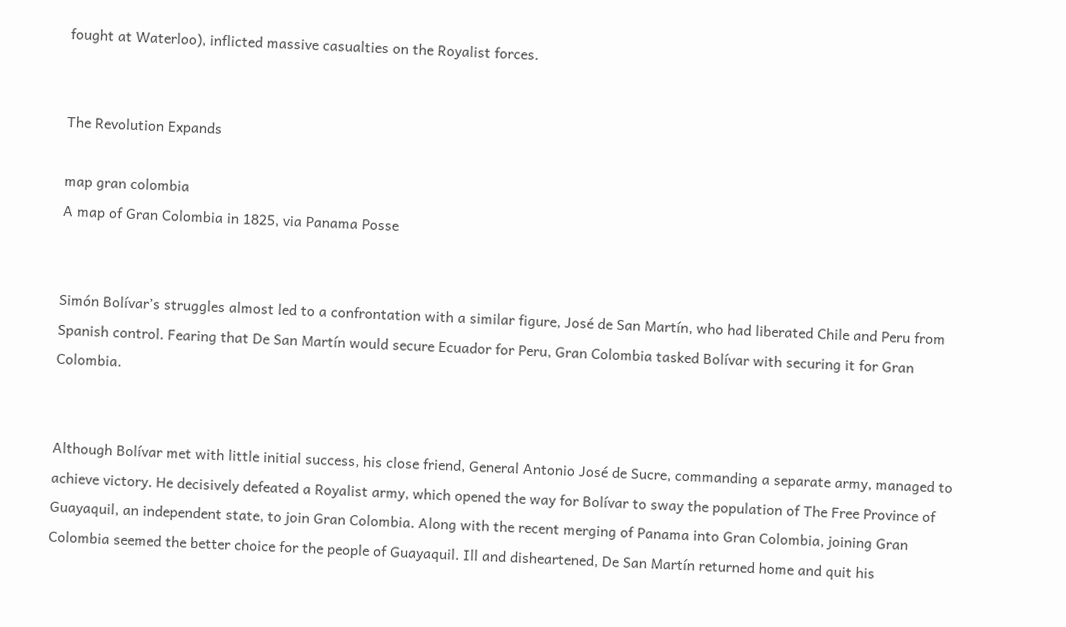fought at Waterloo), inflicted massive casualties on the Royalist forces.


The Revolution Expands

map gran colombia
A map of Gran Colombia in 1825, via Panama Posse


Simón Bolívar’s struggles almost led to a confrontation with a similar figure, José de San Martín, who had liberated Chile and Peru from Spanish control. Fearing that De San Martín would secure Ecuador for Peru, Gran Colombia tasked Bolívar with securing it for Gran Colombia.


Although Bolívar met with little initial success, his close friend, General Antonio José de Sucre, commanding a separate army, managed to achieve victory. He decisively defeated a Royalist army, which opened the way for Bolívar to sway the population of The Free Province of Guayaquil, an independent state, to join Gran Colombia. Along with the recent merging of Panama into Gran Colombia, joining Gran Colombia seemed the better choice for the people of Guayaquil. Ill and disheartened, De San Martín returned home and quit his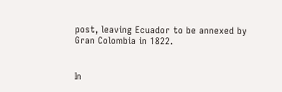post, leaving Ecuador to be annexed by Gran Colombia in 1822.


In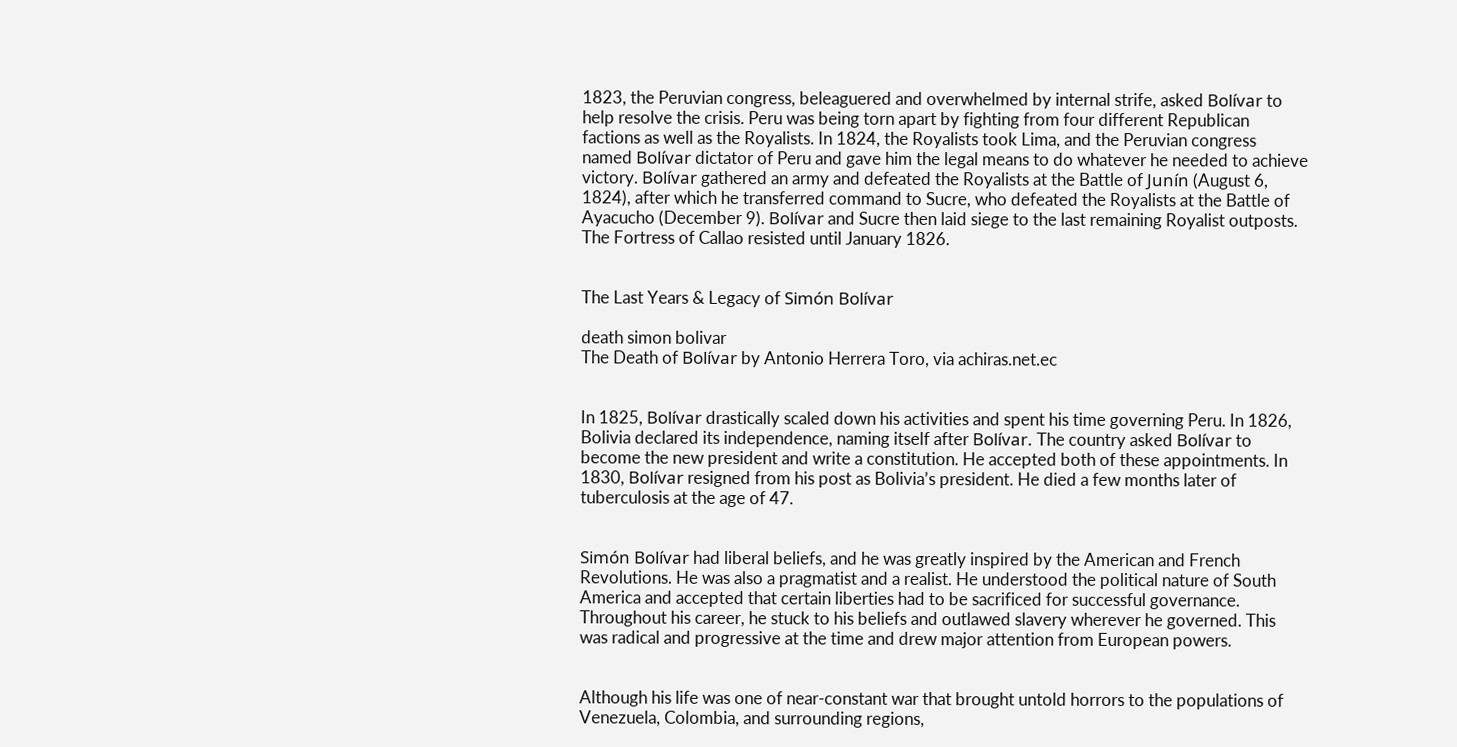1823, the Peruvian congress, beleaguered and overwhelmed by internal strife, asked Bolívar to help resolve the crisis. Peru was being torn apart by fighting from four different Republican factions as well as the Royalists. In 1824, the Royalists took Lima, and the Peruvian congress named Bolívar dictator of Peru and gave him the legal means to do whatever he needed to achieve victory. Bolívar gathered an army and defeated the Royalists at the Battle of Junín (August 6, 1824), after which he transferred command to Sucre, who defeated the Royalists at the Battle of Ayacucho (December 9). Bolívar and Sucre then laid siege to the last remaining Royalist outposts. The Fortress of Callao resisted until January 1826.


The Last Years & Legacy of Simón Bolívar

death simon bolivar
The Death of Bolívar by Antonio Herrera Toro, via achiras.net.ec


In 1825, Bolívar drastically scaled down his activities and spent his time governing Peru. In 1826, Bolivia declared its independence, naming itself after Bolívar. The country asked Bolívar to become the new president and write a constitution. He accepted both of these appointments. In 1830, Bolívar resigned from his post as Bolivia’s president. He died a few months later of tuberculosis at the age of 47.


Simón Bolívar had liberal beliefs, and he was greatly inspired by the American and French Revolutions. He was also a pragmatist and a realist. He understood the political nature of South America and accepted that certain liberties had to be sacrificed for successful governance. Throughout his career, he stuck to his beliefs and outlawed slavery wherever he governed. This was radical and progressive at the time and drew major attention from European powers.


Although his life was one of near-constant war that brought untold horrors to the populations of Venezuela, Colombia, and surrounding regions,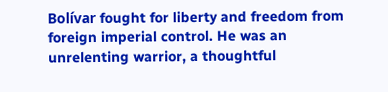Bolívar fought for liberty and freedom from foreign imperial control. He was an unrelenting warrior, a thoughtful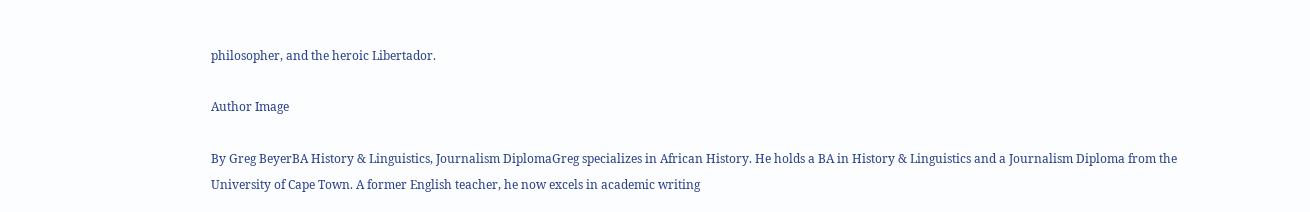philosopher, and the heroic Libertador.

Author Image

By Greg BeyerBA History & Linguistics, Journalism DiplomaGreg specializes in African History. He holds a BA in History & Linguistics and a Journalism Diploma from the University of Cape Town. A former English teacher, he now excels in academic writing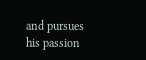and pursues his passion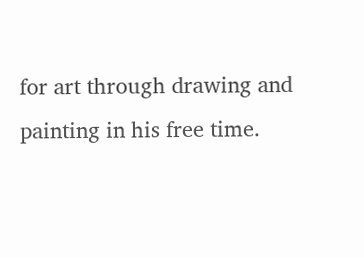for art through drawing and painting in his free time.